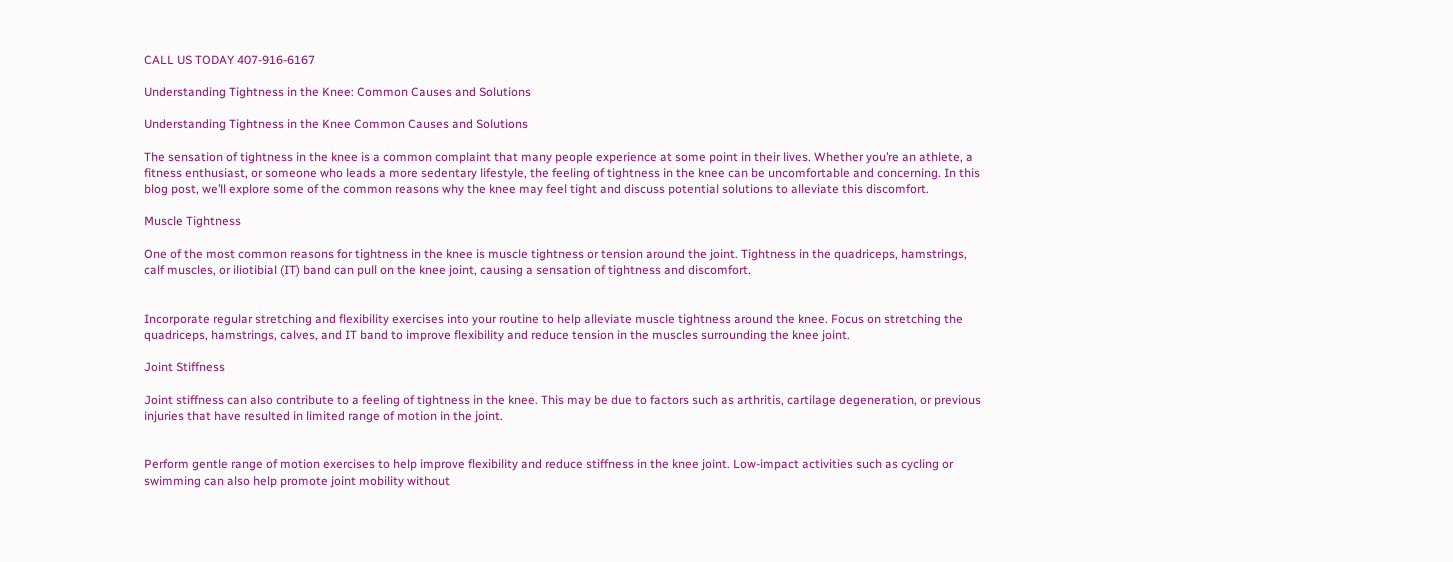CALL US TODAY 407-916-6167

Understanding Tightness in the Knee: Common Causes and Solutions

Understanding Tightness in the Knee Common Causes and Solutions

The sensation of tightness in the knee is a common complaint that many people experience at some point in their lives. Whether you’re an athlete, a fitness enthusiast, or someone who leads a more sedentary lifestyle, the feeling of tightness in the knee can be uncomfortable and concerning. In this blog post, we’ll explore some of the common reasons why the knee may feel tight and discuss potential solutions to alleviate this discomfort.

Muscle Tightness

One of the most common reasons for tightness in the knee is muscle tightness or tension around the joint. Tightness in the quadriceps, hamstrings, calf muscles, or iliotibial (IT) band can pull on the knee joint, causing a sensation of tightness and discomfort.


Incorporate regular stretching and flexibility exercises into your routine to help alleviate muscle tightness around the knee. Focus on stretching the quadriceps, hamstrings, calves, and IT band to improve flexibility and reduce tension in the muscles surrounding the knee joint.

Joint Stiffness

Joint stiffness can also contribute to a feeling of tightness in the knee. This may be due to factors such as arthritis, cartilage degeneration, or previous injuries that have resulted in limited range of motion in the joint.


Perform gentle range of motion exercises to help improve flexibility and reduce stiffness in the knee joint. Low-impact activities such as cycling or swimming can also help promote joint mobility without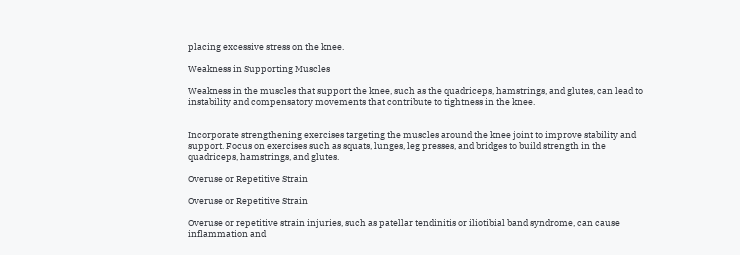placing excessive stress on the knee.

Weakness in Supporting Muscles

Weakness in the muscles that support the knee, such as the quadriceps, hamstrings, and glutes, can lead to instability and compensatory movements that contribute to tightness in the knee.


Incorporate strengthening exercises targeting the muscles around the knee joint to improve stability and support. Focus on exercises such as squats, lunges, leg presses, and bridges to build strength in the quadriceps, hamstrings, and glutes.

Overuse or Repetitive Strain

Overuse or Repetitive Strain

Overuse or repetitive strain injuries, such as patellar tendinitis or iliotibial band syndrome, can cause inflammation and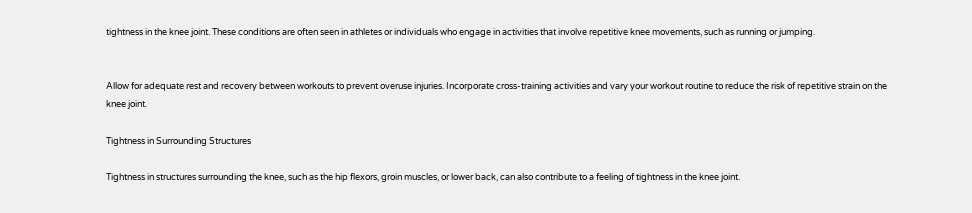tightness in the knee joint. These conditions are often seen in athletes or individuals who engage in activities that involve repetitive knee movements, such as running or jumping.


Allow for adequate rest and recovery between workouts to prevent overuse injuries. Incorporate cross-training activities and vary your workout routine to reduce the risk of repetitive strain on the knee joint.

Tightness in Surrounding Structures

Tightness in structures surrounding the knee, such as the hip flexors, groin muscles, or lower back, can also contribute to a feeling of tightness in the knee joint.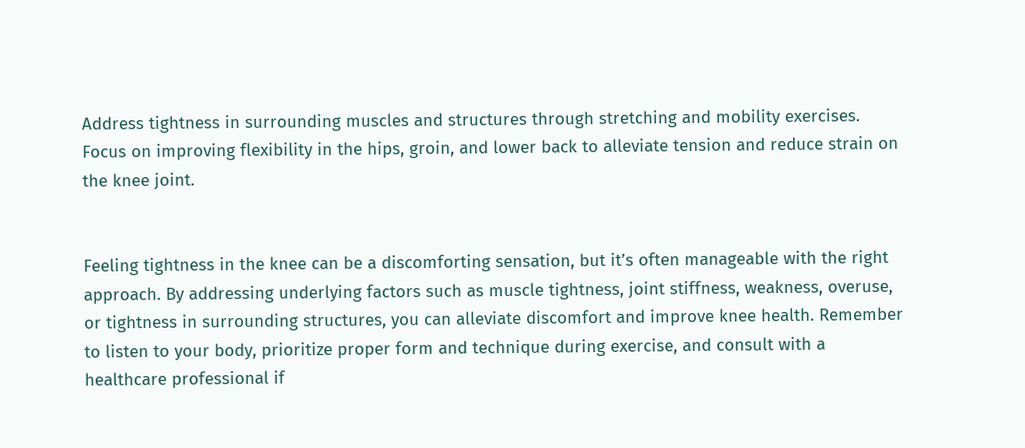Address tightness in surrounding muscles and structures through stretching and mobility exercises. Focus on improving flexibility in the hips, groin, and lower back to alleviate tension and reduce strain on the knee joint.


Feeling tightness in the knee can be a discomforting sensation, but it’s often manageable with the right approach. By addressing underlying factors such as muscle tightness, joint stiffness, weakness, overuse, or tightness in surrounding structures, you can alleviate discomfort and improve knee health. Remember to listen to your body, prioritize proper form and technique during exercise, and consult with a healthcare professional if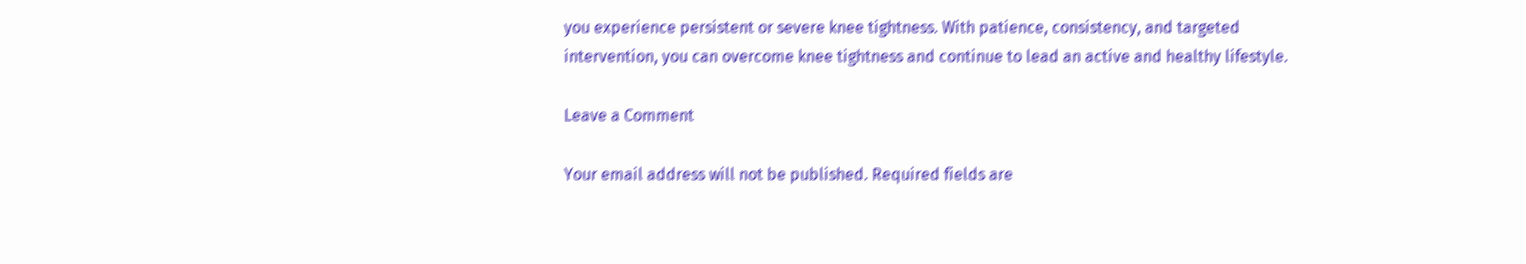you experience persistent or severe knee tightness. With patience, consistency, and targeted intervention, you can overcome knee tightness and continue to lead an active and healthy lifestyle.

Leave a Comment

Your email address will not be published. Required fields are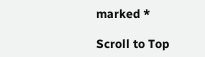marked *

Scroll to Top